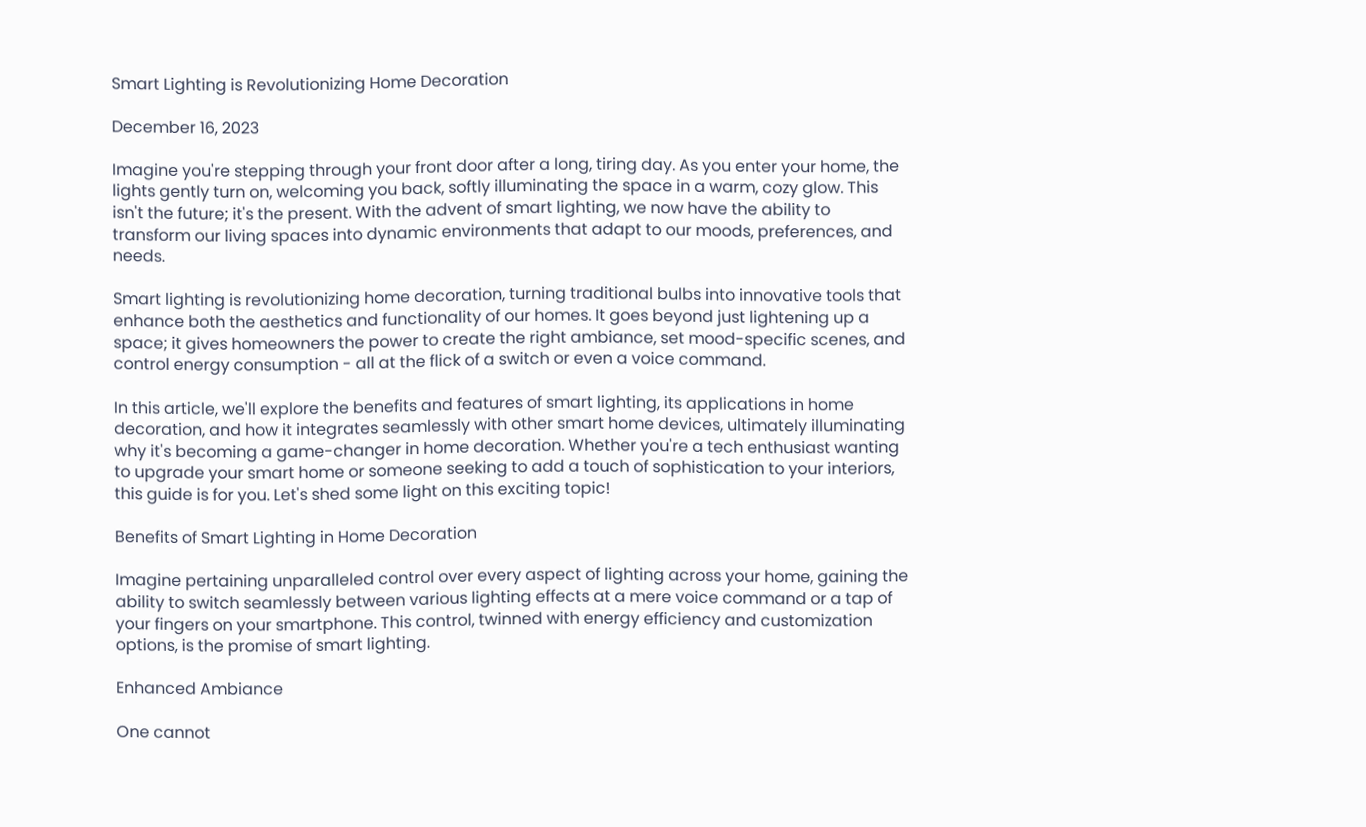Smart Lighting is Revolutionizing Home Decoration

December 16, 2023

Imagine you're stepping through your front door after a long, tiring day. As you enter your home, the lights gently turn on, welcoming you back, softly illuminating the space in a warm, cozy glow. This isn't the future; it's the present. With the advent of smart lighting, we now have the ability to transform our living spaces into dynamic environments that adapt to our moods, preferences, and needs.

Smart lighting is revolutionizing home decoration, turning traditional bulbs into innovative tools that enhance both the aesthetics and functionality of our homes. It goes beyond just lightening up a space; it gives homeowners the power to create the right ambiance, set mood-specific scenes, and control energy consumption - all at the flick of a switch or even a voice command.

In this article, we'll explore the benefits and features of smart lighting, its applications in home decoration, and how it integrates seamlessly with other smart home devices, ultimately illuminating why it's becoming a game-changer in home decoration. Whether you're a tech enthusiast wanting to upgrade your smart home or someone seeking to add a touch of sophistication to your interiors, this guide is for you. Let's shed some light on this exciting topic!

Benefits of Smart Lighting in Home Decoration

Imagine pertaining unparalleled control over every aspect of lighting across your home, gaining the ability to switch seamlessly between various lighting effects at a mere voice command or a tap of your fingers on your smartphone. This control, twinned with energy efficiency and customization options, is the promise of smart lighting.

Enhanced Ambiance

One cannot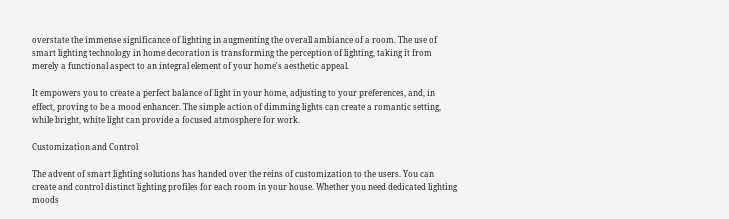overstate the immense significance of lighting in augmenting the overall ambiance of a room. The use of smart lighting technology in home decoration is transforming the perception of lighting, taking it from merely a functional aspect to an integral element of your home's aesthetic appeal.

It empowers you to create a perfect balance of light in your home, adjusting to your preferences, and, in effect, proving to be a mood enhancer. The simple action of dimming lights can create a romantic setting, while bright, white light can provide a focused atmosphere for work.

Customization and Control

The advent of smart lighting solutions has handed over the reins of customization to the users. You can create and control distinct lighting profiles for each room in your house. Whether you need dedicated lighting moods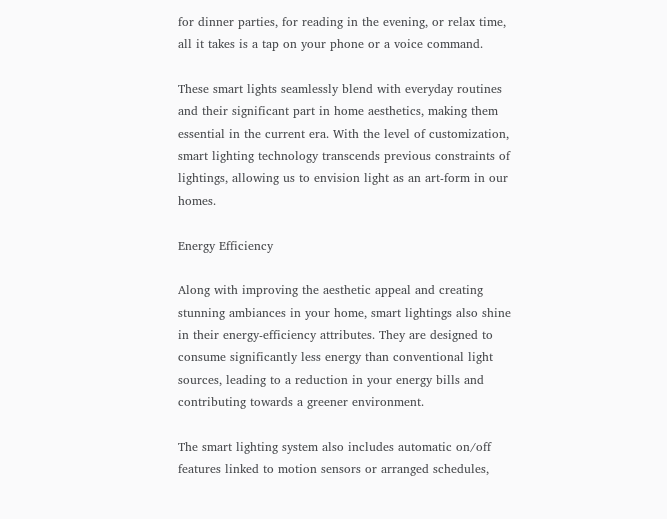for dinner parties, for reading in the evening, or relax time, all it takes is a tap on your phone or a voice command.

These smart lights seamlessly blend with everyday routines and their significant part in home aesthetics, making them essential in the current era. With the level of customization, smart lighting technology transcends previous constraints of lightings, allowing us to envision light as an art-form in our homes.

Energy Efficiency

Along with improving the aesthetic appeal and creating stunning ambiances in your home, smart lightings also shine in their energy-efficiency attributes. They are designed to consume significantly less energy than conventional light sources, leading to a reduction in your energy bills and contributing towards a greener environment.

The smart lighting system also includes automatic on/off features linked to motion sensors or arranged schedules,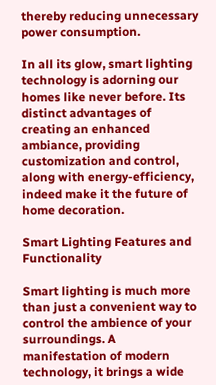thereby reducing unnecessary power consumption.

In all its glow, smart lighting technology is adorning our homes like never before. Its distinct advantages of creating an enhanced ambiance, providing customization and control, along with energy-efficiency, indeed make it the future of home decoration.

Smart Lighting Features and Functionality

Smart lighting is much more than just a convenient way to control the ambience of your surroundings. A manifestation of modern technology, it brings a wide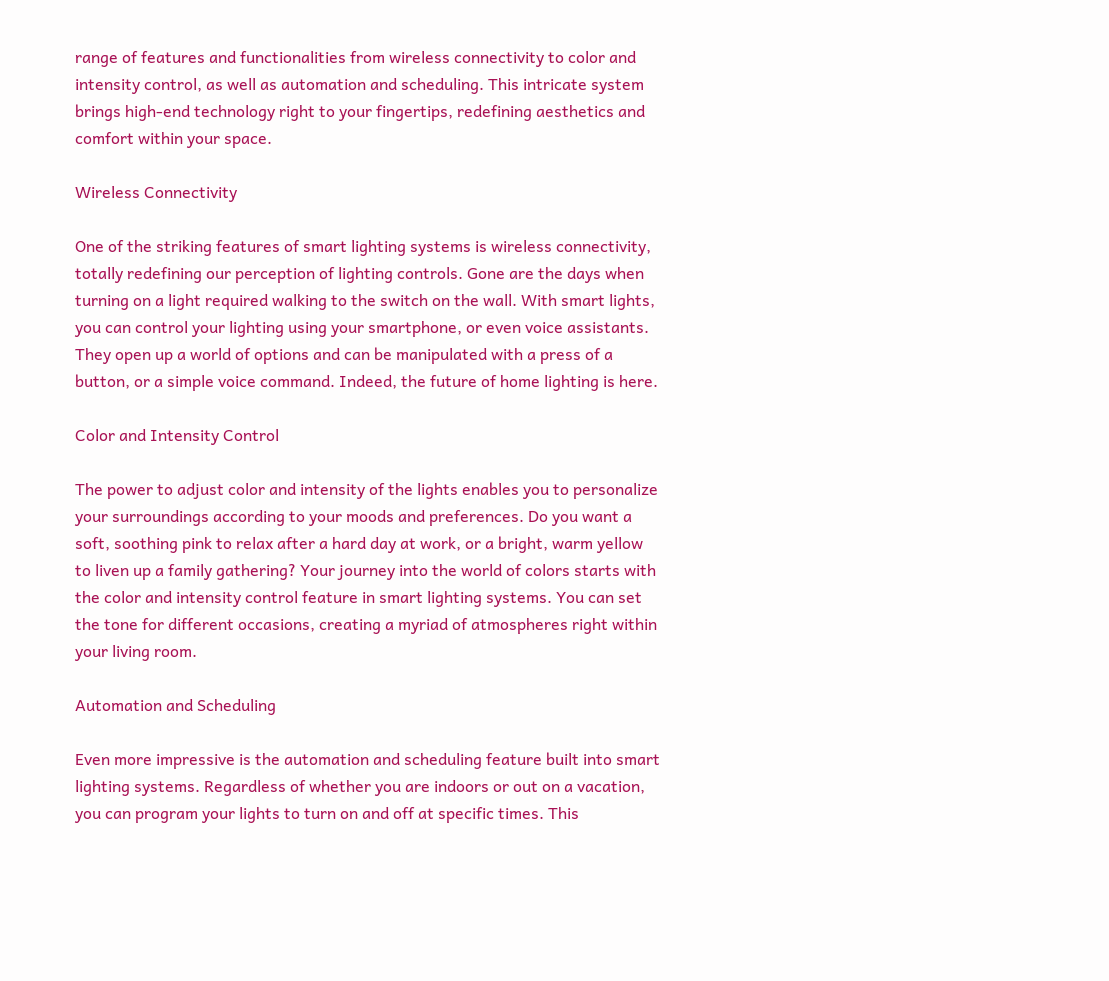range of features and functionalities from wireless connectivity to color and intensity control, as well as automation and scheduling. This intricate system brings high-end technology right to your fingertips, redefining aesthetics and comfort within your space.

Wireless Connectivity

One of the striking features of smart lighting systems is wireless connectivity, totally redefining our perception of lighting controls. Gone are the days when turning on a light required walking to the switch on the wall. With smart lights, you can control your lighting using your smartphone, or even voice assistants. They open up a world of options and can be manipulated with a press of a button, or a simple voice command. Indeed, the future of home lighting is here.

Color and Intensity Control

The power to adjust color and intensity of the lights enables you to personalize your surroundings according to your moods and preferences. Do you want a soft, soothing pink to relax after a hard day at work, or a bright, warm yellow to liven up a family gathering? Your journey into the world of colors starts with the color and intensity control feature in smart lighting systems. You can set the tone for different occasions, creating a myriad of atmospheres right within your living room.

Automation and Scheduling

Even more impressive is the automation and scheduling feature built into smart lighting systems. Regardless of whether you are indoors or out on a vacation, you can program your lights to turn on and off at specific times. This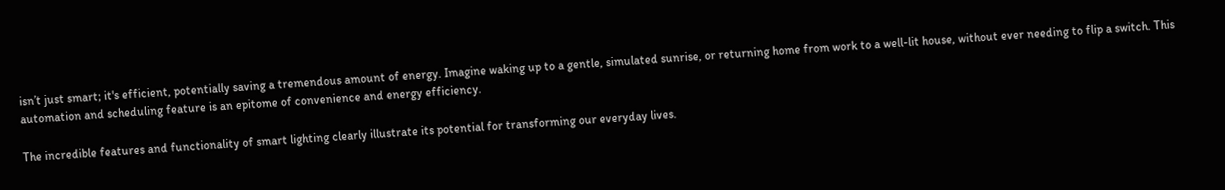isn’t just smart; it's efficient, potentially saving a tremendous amount of energy. Imagine waking up to a gentle, simulated sunrise, or returning home from work to a well-lit house, without ever needing to flip a switch. This automation and scheduling feature is an epitome of convenience and energy efficiency.

The incredible features and functionality of smart lighting clearly illustrate its potential for transforming our everyday lives.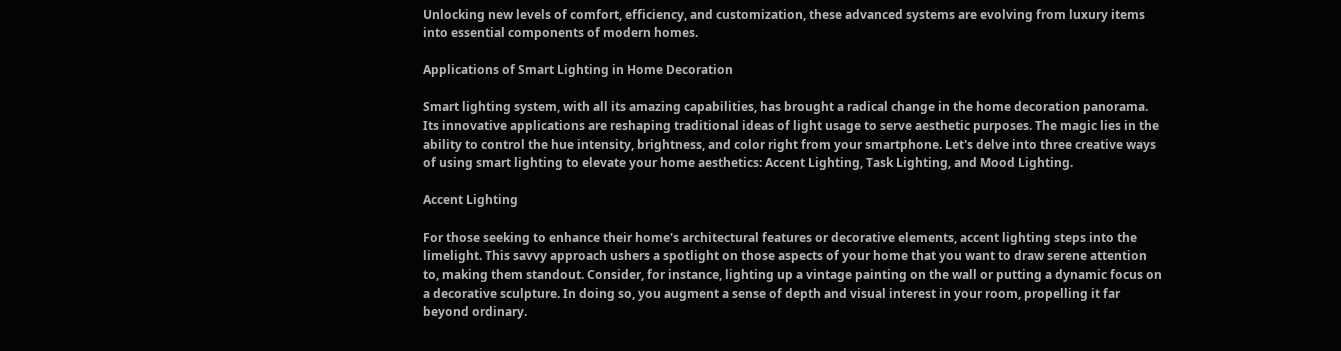Unlocking new levels of comfort, efficiency, and customization, these advanced systems are evolving from luxury items into essential components of modern homes.

Applications of Smart Lighting in Home Decoration

Smart lighting system, with all its amazing capabilities, has brought a radical change in the home decoration panorama. Its innovative applications are reshaping traditional ideas of light usage to serve aesthetic purposes. The magic lies in the ability to control the hue intensity, brightness, and color right from your smartphone. Let's delve into three creative ways of using smart lighting to elevate your home aesthetics: Accent Lighting, Task Lighting, and Mood Lighting.

Accent Lighting

For those seeking to enhance their home's architectural features or decorative elements, accent lighting steps into the limelight. This savvy approach ushers a spotlight on those aspects of your home that you want to draw serene attention to, making them standout. Consider, for instance, lighting up a vintage painting on the wall or putting a dynamic focus on a decorative sculpture. In doing so, you augment a sense of depth and visual interest in your room, propelling it far beyond ordinary.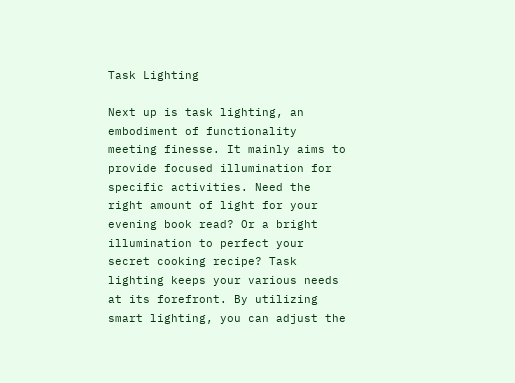Task Lighting

Next up is task lighting, an embodiment of functionality meeting finesse. It mainly aims to provide focused illumination for specific activities. Need the right amount of light for your evening book read? Or a bright illumination to perfect your secret cooking recipe? Task lighting keeps your various needs at its forefront. By utilizing smart lighting, you can adjust the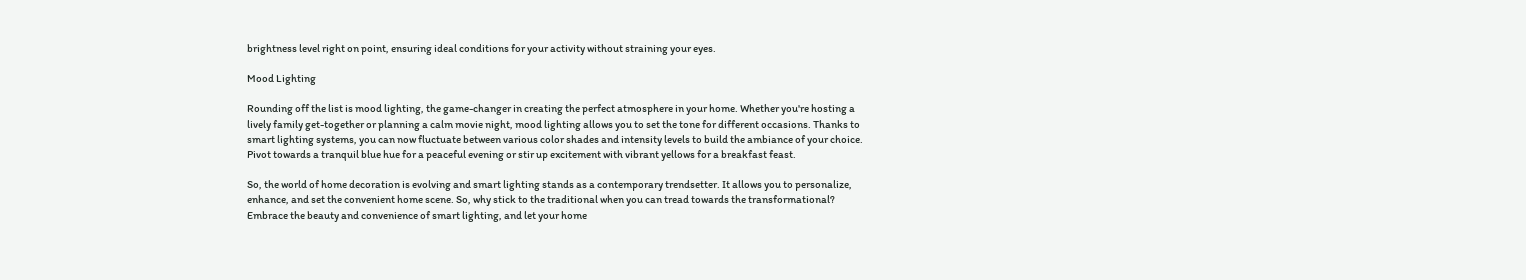brightness level right on point, ensuring ideal conditions for your activity without straining your eyes.

Mood Lighting

Rounding off the list is mood lighting, the game-changer in creating the perfect atmosphere in your home. Whether you're hosting a lively family get-together or planning a calm movie night, mood lighting allows you to set the tone for different occasions. Thanks to smart lighting systems, you can now fluctuate between various color shades and intensity levels to build the ambiance of your choice. Pivot towards a tranquil blue hue for a peaceful evening or stir up excitement with vibrant yellows for a breakfast feast.

So, the world of home decoration is evolving and smart lighting stands as a contemporary trendsetter. It allows you to personalize, enhance, and set the convenient home scene. So, why stick to the traditional when you can tread towards the transformational? Embrace the beauty and convenience of smart lighting, and let your home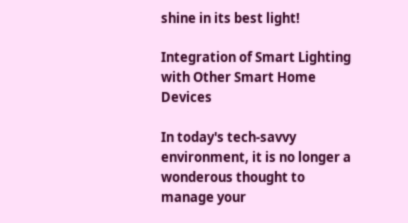shine in its best light!

Integration of Smart Lighting with Other Smart Home Devices

In today's tech-savvy environment, it is no longer a wonderous thought to manage your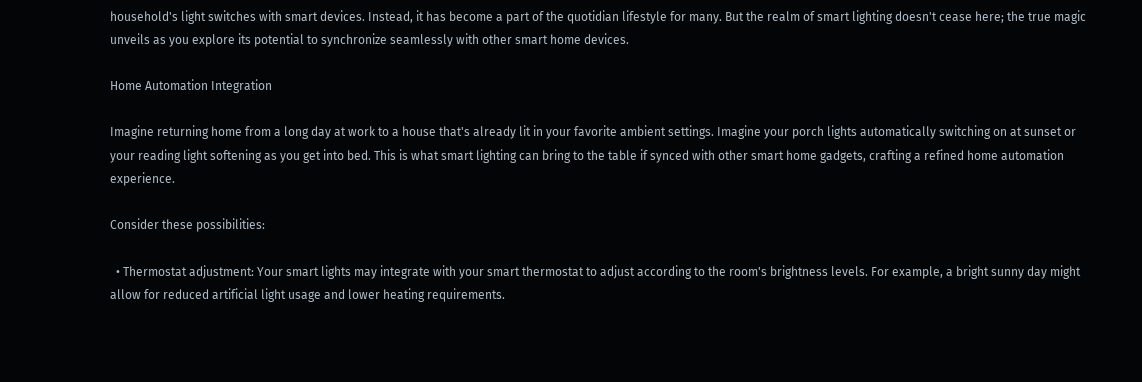household's light switches with smart devices. Instead, it has become a part of the quotidian lifestyle for many. But the realm of smart lighting doesn't cease here; the true magic unveils as you explore its potential to synchronize seamlessly with other smart home devices.

Home Automation Integration

Imagine returning home from a long day at work to a house that's already lit in your favorite ambient settings. Imagine your porch lights automatically switching on at sunset or your reading light softening as you get into bed. This is what smart lighting can bring to the table if synced with other smart home gadgets, crafting a refined home automation experience.

Consider these possibilities:

  • Thermostat adjustment: Your smart lights may integrate with your smart thermostat to adjust according to the room's brightness levels. For example, a bright sunny day might allow for reduced artificial light usage and lower heating requirements.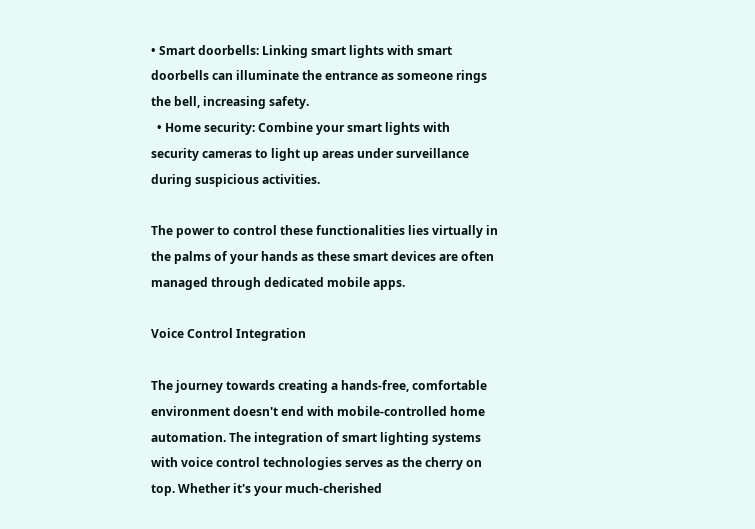• Smart doorbells: Linking smart lights with smart doorbells can illuminate the entrance as someone rings the bell, increasing safety.
  • Home security: Combine your smart lights with security cameras to light up areas under surveillance during suspicious activities.

The power to control these functionalities lies virtually in the palms of your hands as these smart devices are often managed through dedicated mobile apps.

Voice Control Integration

The journey towards creating a hands-free, comfortable environment doesn't end with mobile-controlled home automation. The integration of smart lighting systems with voice control technologies serves as the cherry on top. Whether it's your much-cherished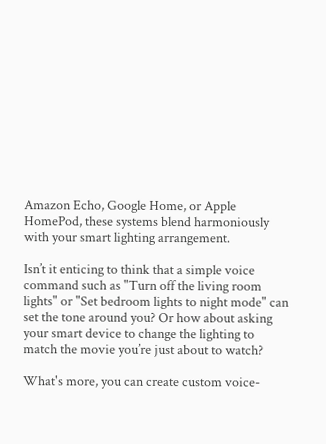Amazon Echo, Google Home, or Apple HomePod, these systems blend harmoniously with your smart lighting arrangement.

Isn’t it enticing to think that a simple voice command such as "Turn off the living room lights" or "Set bedroom lights to night mode" can set the tone around you? Or how about asking your smart device to change the lighting to match the movie you’re just about to watch?

What's more, you can create custom voice-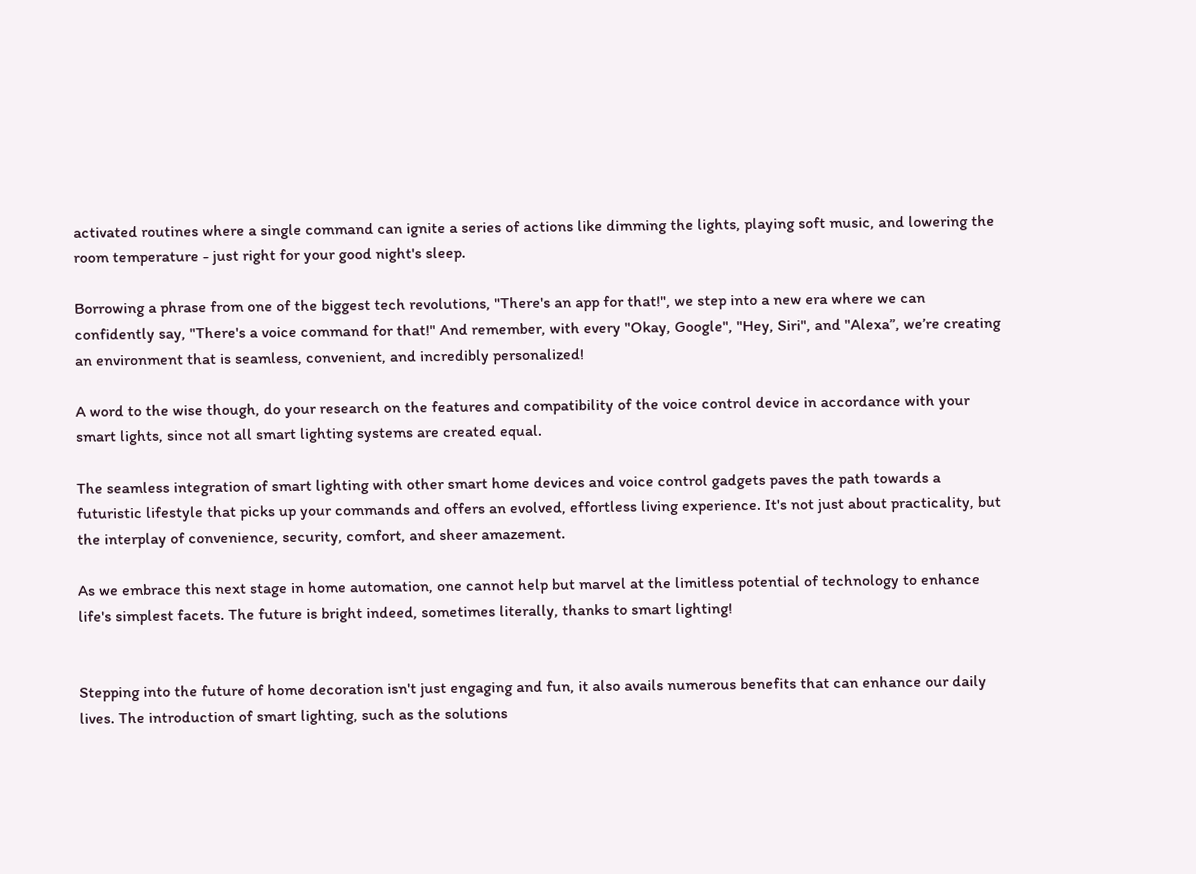activated routines where a single command can ignite a series of actions like dimming the lights, playing soft music, and lowering the room temperature - just right for your good night's sleep.

Borrowing a phrase from one of the biggest tech revolutions, "There's an app for that!", we step into a new era where we can confidently say, "There's a voice command for that!" And remember, with every "Okay, Google", "Hey, Siri", and "Alexa”, we’re creating an environment that is seamless, convenient, and incredibly personalized!

A word to the wise though, do your research on the features and compatibility of the voice control device in accordance with your smart lights, since not all smart lighting systems are created equal.

The seamless integration of smart lighting with other smart home devices and voice control gadgets paves the path towards a futuristic lifestyle that picks up your commands and offers an evolved, effortless living experience. It's not just about practicality, but the interplay of convenience, security, comfort, and sheer amazement.

As we embrace this next stage in home automation, one cannot help but marvel at the limitless potential of technology to enhance life's simplest facets. The future is bright indeed, sometimes literally, thanks to smart lighting!


Stepping into the future of home decoration isn't just engaging and fun, it also avails numerous benefits that can enhance our daily lives. The introduction of smart lighting, such as the solutions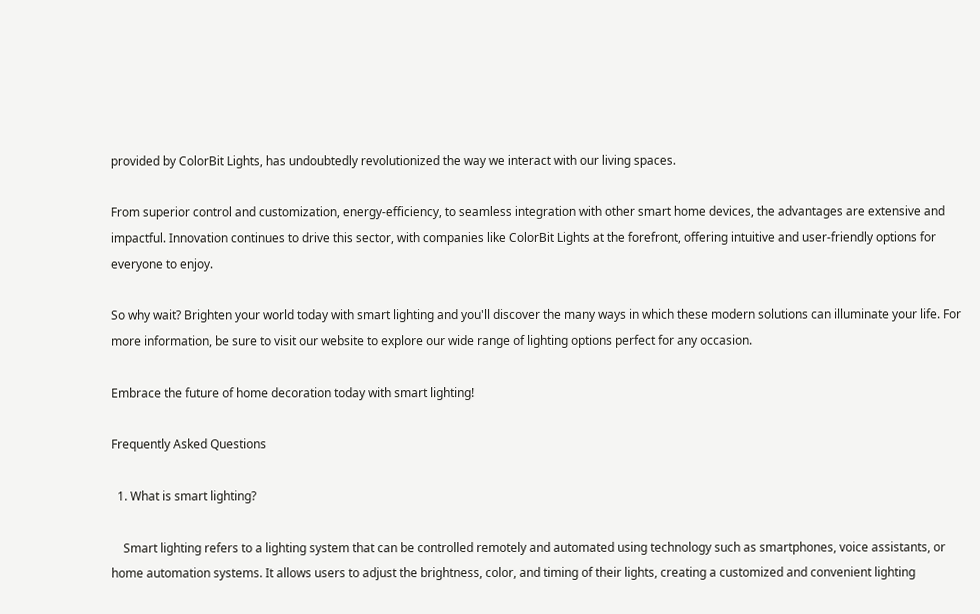provided by ColorBit Lights, has undoubtedly revolutionized the way we interact with our living spaces.

From superior control and customization, energy-efficiency, to seamless integration with other smart home devices, the advantages are extensive and impactful. Innovation continues to drive this sector, with companies like ColorBit Lights at the forefront, offering intuitive and user-friendly options for everyone to enjoy.

So why wait? Brighten your world today with smart lighting and you'll discover the many ways in which these modern solutions can illuminate your life. For more information, be sure to visit our website to explore our wide range of lighting options perfect for any occasion.

Embrace the future of home decoration today with smart lighting!

Frequently Asked Questions

  1. What is smart lighting?

    Smart lighting refers to a lighting system that can be controlled remotely and automated using technology such as smartphones, voice assistants, or home automation systems. It allows users to adjust the brightness, color, and timing of their lights, creating a customized and convenient lighting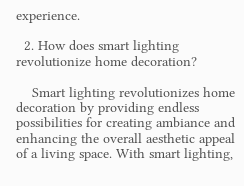experience.

  2. How does smart lighting revolutionize home decoration?

    Smart lighting revolutionizes home decoration by providing endless possibilities for creating ambiance and enhancing the overall aesthetic appeal of a living space. With smart lighting,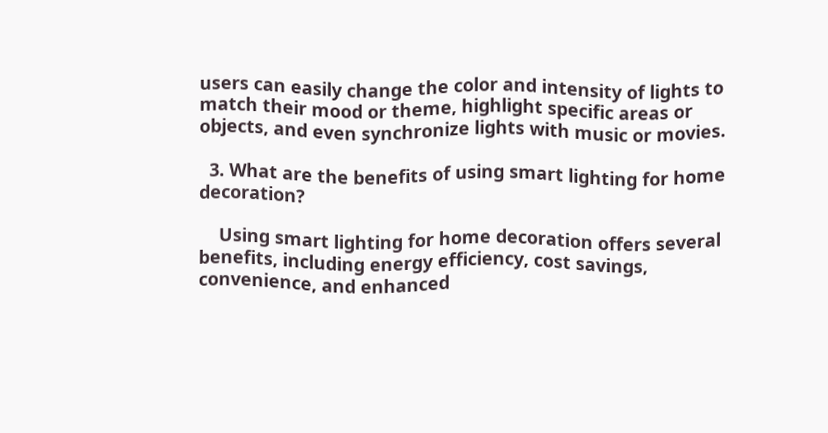users can easily change the color and intensity of lights to match their mood or theme, highlight specific areas or objects, and even synchronize lights with music or movies.

  3. What are the benefits of using smart lighting for home decoration?

    Using smart lighting for home decoration offers several benefits, including energy efficiency, cost savings, convenience, and enhanced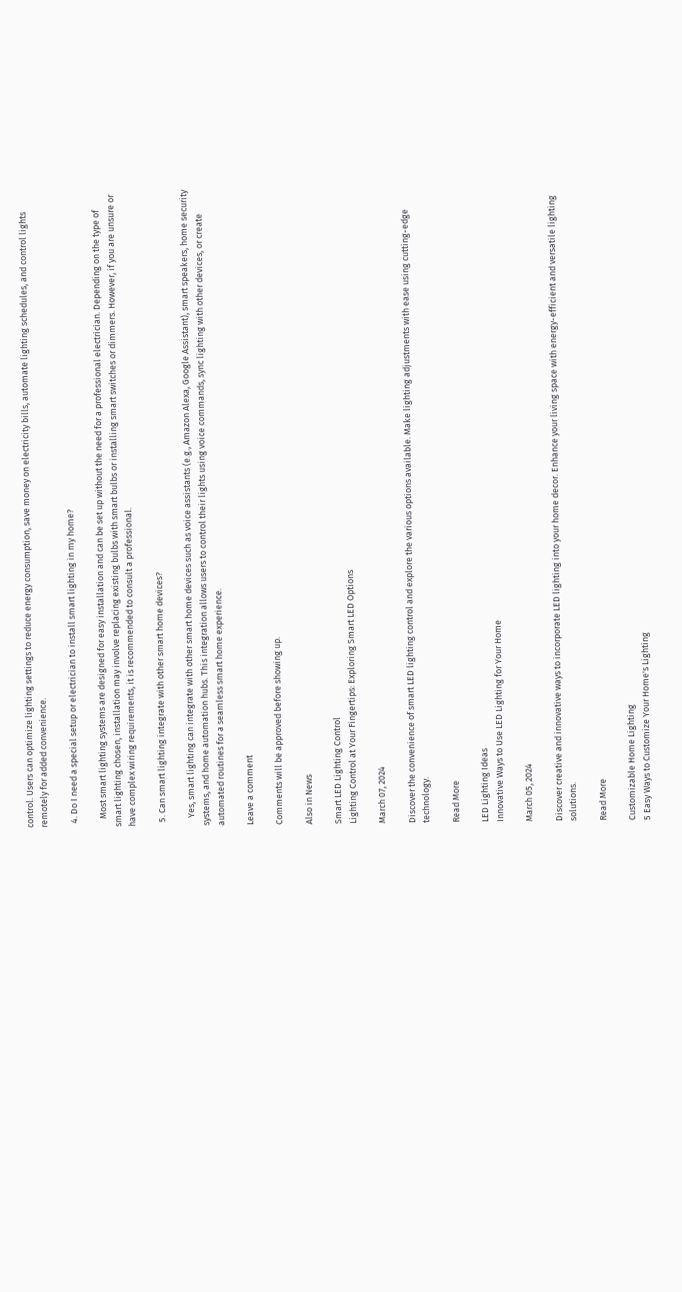control. Users can optimize lighting settings to reduce energy consumption, save money on electricity bills, automate lighting schedules, and control lights remotely for added convenience.

  4. Do I need a special setup or electrician to install smart lighting in my home?

    Most smart lighting systems are designed for easy installation and can be set up without the need for a professional electrician. Depending on the type of smart lighting chosen, installation may involve replacing existing bulbs with smart bulbs or installing smart switches or dimmers. However, if you are unsure or have complex wiring requirements, it is recommended to consult a professional.

  5. Can smart lighting integrate with other smart home devices?

    Yes, smart lighting can integrate with other smart home devices such as voice assistants (e.g., Amazon Alexa, Google Assistant), smart speakers, home security systems, and home automation hubs. This integration allows users to control their lights using voice commands, sync lighting with other devices, or create automated routines for a seamless smart home experience.

Leave a comment

Comments will be approved before showing up.

Also in News

Smart LED Lighting Control
Lighting Control at Your Fingertips: Exploring Smart LED Options

March 07, 2024

Discover the convenience of smart LED lighting control and explore the various options available. Make lighting adjustments with ease using cutting-edge technology.

Read More

LED Lighting Ideas
Innovative Ways to Use LED Lighting for Your Home

March 05, 2024

Discover creative and innovative ways to incorporate LED lighting into your home decor. Enhance your living space with energy-efficient and versatile lighting solutions.

Read More

Customizable Home Lighting
5 Easy Ways to Customize Your Home's Lighting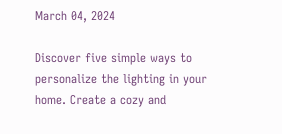March 04, 2024

Discover five simple ways to personalize the lighting in your home. Create a cozy and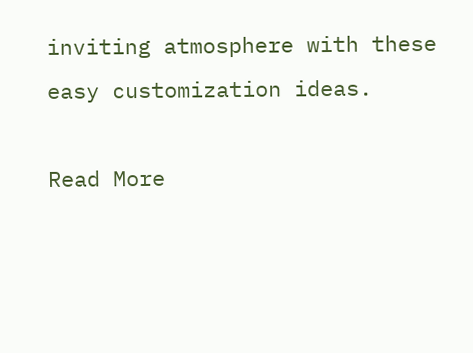inviting atmosphere with these easy customization ideas.

Read More